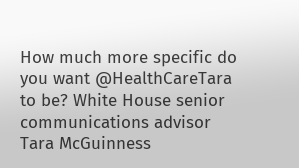How much more specific do you want @HealthCareTara to be? White House senior communications advisor Tara McGuinness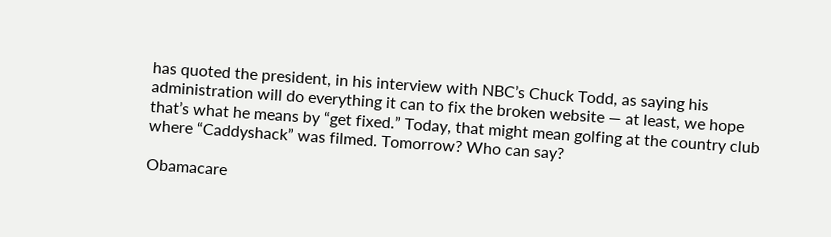has quoted the president, in his interview with NBC’s Chuck Todd, as saying his administration will do everything it can to fix the broken website — at least, we hope that’s what he means by “get fixed.” Today, that might mean golfing at the country club where “Caddyshack” was filmed. Tomorrow? Who can say?

Obamacare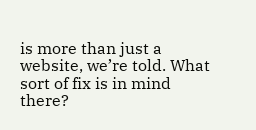is more than just a website, we’re told. What sort of fix is in mind there?